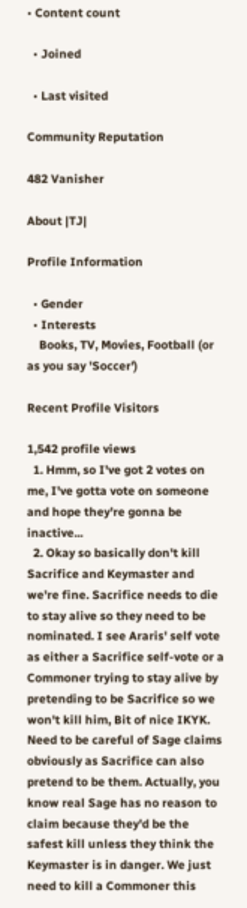• Content count

  • Joined

  • Last visited

Community Reputation

482 Vanisher

About |TJ|

Profile Information

  • Gender
  • Interests
    Books, TV, Movies, Football (or as you say 'Soccer')

Recent Profile Visitors

1,542 profile views
  1. Hmm, so I've got 2 votes on me, I've gotta vote on someone and hope they're gonna be inactive...
  2. Okay so basically don't kill Sacrifice and Keymaster and we're fine. Sacrifice needs to die to stay alive so they need to be nominated. I see Araris' self vote as either a Sacrifice self-vote or a Commoner trying to stay alive by pretending to be Sacrifice so we won't kill him, Bit of nice IKYK. Need to be careful of Sage claims obviously as Sacrifice can also pretend to be them. Actually, you know real Sage has no reason to claim because they'd be the safest kill unless they think the Keymaster is in danger. We just need to kill a Commoner this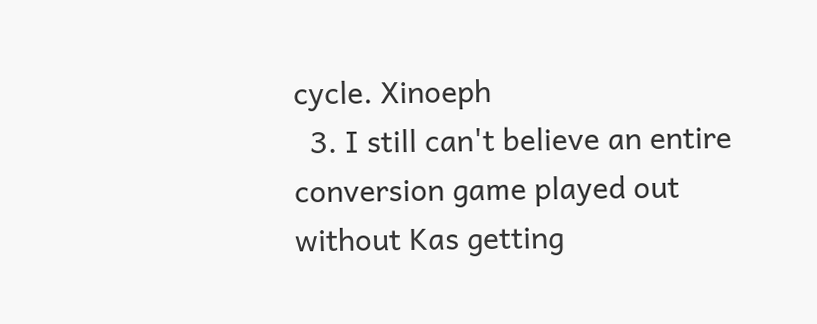cycle. Xinoeph
  3. I still can't believe an entire conversion game played out without Kas getting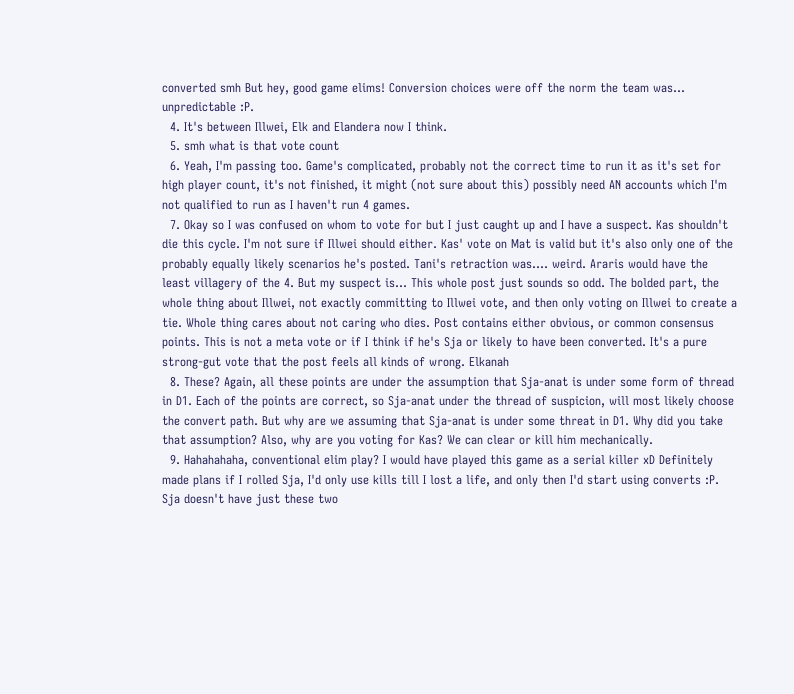converted smh But hey, good game elims! Conversion choices were off the norm the team was... unpredictable :P.
  4. It's between Illwei, Elk and Elandera now I think.
  5. smh what is that vote count
  6. Yeah, I'm passing too. Game's complicated, probably not the correct time to run it as it's set for high player count, it's not finished, it might (not sure about this) possibly need AN accounts which I'm not qualified to run as I haven't run 4 games.
  7. Okay so I was confused on whom to vote for but I just caught up and I have a suspect. Kas shouldn't die this cycle. I'm not sure if Illwei should either. Kas' vote on Mat is valid but it's also only one of the probably equally likely scenarios he's posted. Tani's retraction was.... weird. Araris would have the least villagery of the 4. But my suspect is... This whole post just sounds so odd. The bolded part, the whole thing about Illwei, not exactly committing to Illwei vote, and then only voting on Illwei to create a tie. Whole thing cares about not caring who dies. Post contains either obvious, or common consensus points. This is not a meta vote or if I think if he's Sja or likely to have been converted. It's a pure strong-gut vote that the post feels all kinds of wrong. Elkanah
  8. These? Again, all these points are under the assumption that Sja-anat is under some form of thread in D1. Each of the points are correct, so Sja-anat under the thread of suspicion, will most likely choose the convert path. But why are we assuming that Sja-anat is under some threat in D1. Why did you take that assumption? Also, why are you voting for Kas? We can clear or kill him mechanically.
  9. Hahahahaha, conventional elim play? I would have played this game as a serial killer xD Definitely made plans if I rolled Sja, I'd only use kills till I lost a life, and only then I'd start using converts :P. Sja doesn't have just these two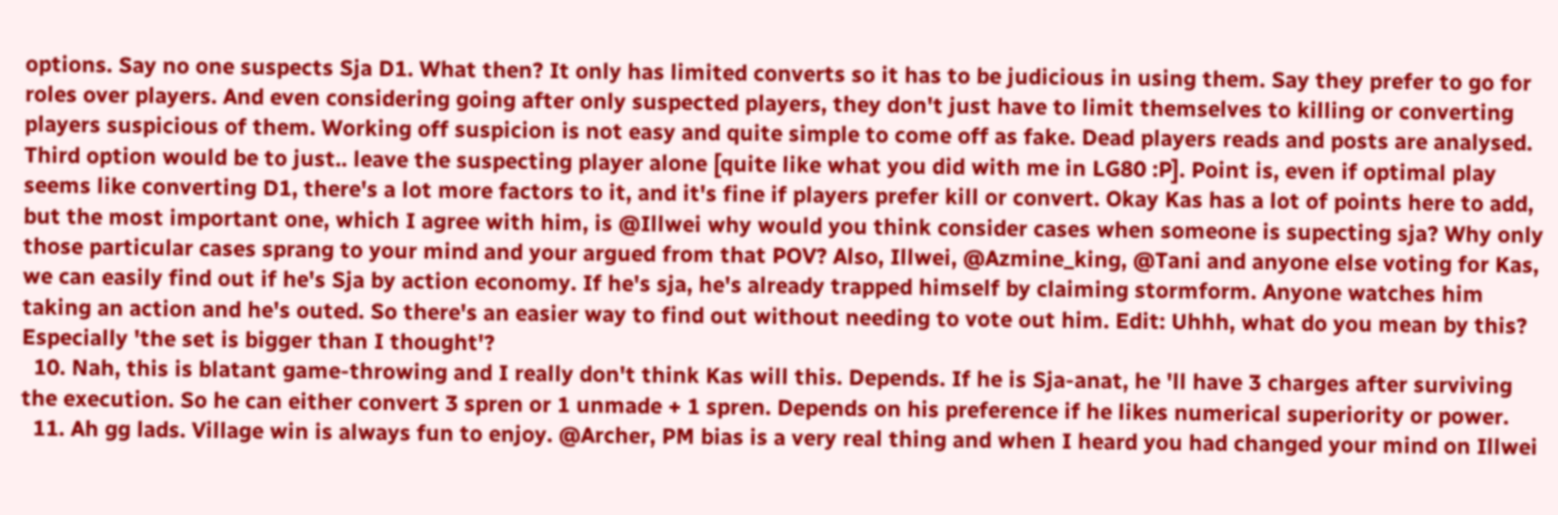options. Say no one suspects Sja D1. What then? It only has limited converts so it has to be judicious in using them. Say they prefer to go for roles over players. And even considering going after only suspected players, they don't just have to limit themselves to killing or converting players suspicious of them. Working off suspicion is not easy and quite simple to come off as fake. Dead players reads and posts are analysed. Third option would be to just.. leave the suspecting player alone [quite like what you did with me in LG80 :P]. Point is, even if optimal play seems like converting D1, there's a lot more factors to it, and it's fine if players prefer kill or convert. Okay Kas has a lot of points here to add, but the most important one, which I agree with him, is @Illwei why would you think consider cases when someone is supecting sja? Why only those particular cases sprang to your mind and your argued from that POV? Also, Illwei, @Azmine_king, @Tani and anyone else voting for Kas, we can easily find out if he's Sja by action economy. If he's sja, he's already trapped himself by claiming stormform. Anyone watches him taking an action and he's outed. So there's an easier way to find out without needing to vote out him. Edit: Uhhh, what do you mean by this? Especially 'the set is bigger than I thought'?
  10. Nah, this is blatant game-throwing and I really don't think Kas will this. Depends. If he is Sja-anat, he 'll have 3 charges after surviving the execution. So he can either convert 3 spren or 1 unmade + 1 spren. Depends on his preference if he likes numerical superiority or power.
  11. Ah gg lads. Village win is always fun to enjoy. @Archer, PM bias is a very real thing and when I heard you had changed your mind on Illwei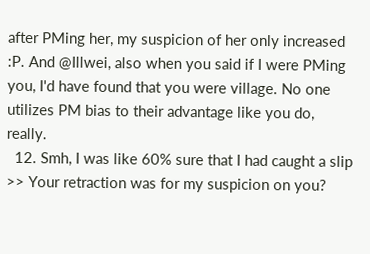after PMing her, my suspicion of her only increased :P. And @Illwei, also when you said if I were PMing you, I'd have found that you were village. No one utilizes PM bias to their advantage like you do, really.
  12. Smh, I was like 60% sure that I had caught a slip >> Your retraction was for my suspicion on you?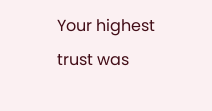Your highest trust was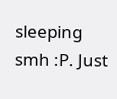sleeping smh :P. Just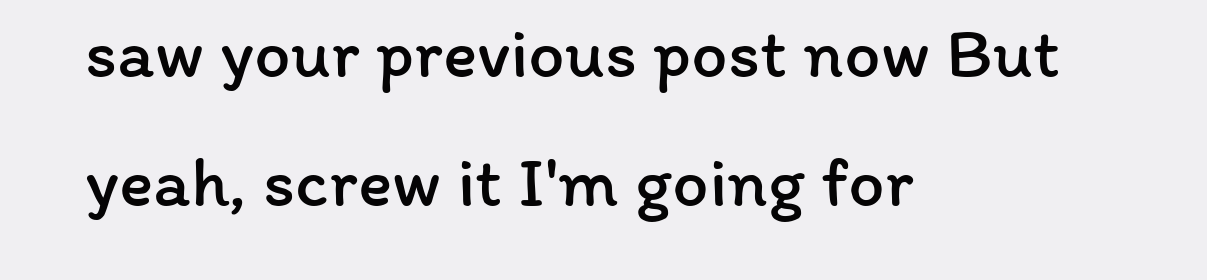saw your previous post now But yeah, screw it I'm going for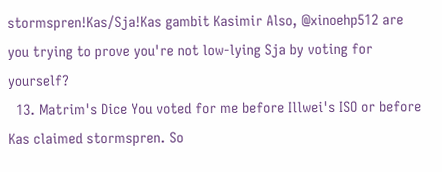stormspren!Kas/Sja!Kas gambit Kasimir Also, @xinoehp512 are you trying to prove you're not low-lying Sja by voting for yourself?
  13. Matrim's Dice You voted for me before Illwei's ISO or before Kas claimed stormspren. So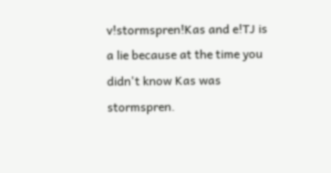v!stormspren!Kas and e!TJ is a lie because at the time you didn't know Kas was stormspren.